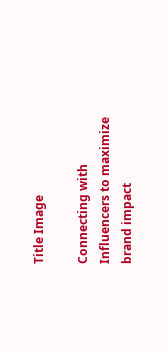Title Image

Connecting with Influencers to maximize brand impact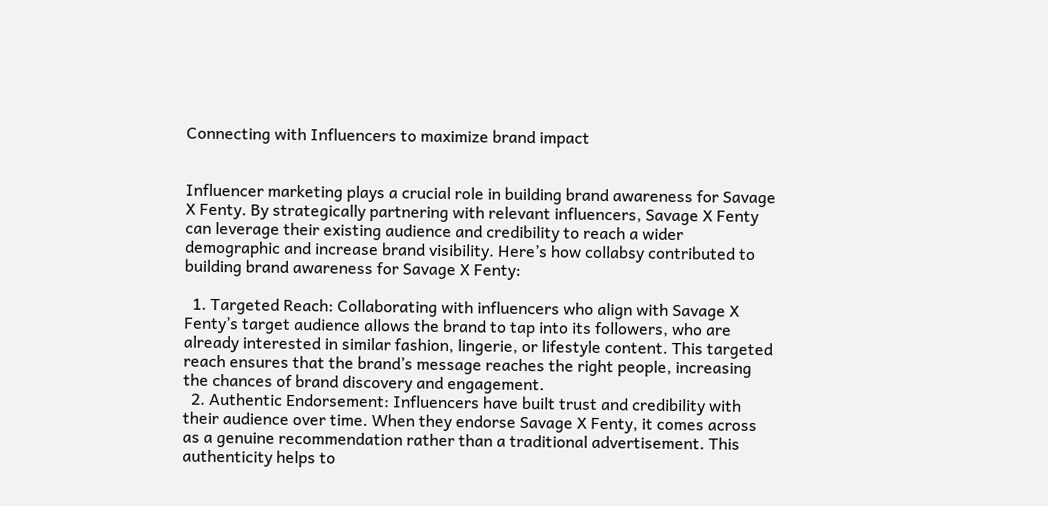Connecting with Influencers to maximize brand impact


Influencer marketing plays a crucial role in building brand awareness for Savage X Fenty. By strategically partnering with relevant influencers, Savage X Fenty can leverage their existing audience and credibility to reach a wider demographic and increase brand visibility. Here’s how collabsy contributed to building brand awareness for Savage X Fenty:

  1. Targeted Reach: Collaborating with influencers who align with Savage X Fenty’s target audience allows the brand to tap into its followers, who are already interested in similar fashion, lingerie, or lifestyle content. This targeted reach ensures that the brand’s message reaches the right people, increasing the chances of brand discovery and engagement.
  2. Authentic Endorsement: Influencers have built trust and credibility with their audience over time. When they endorse Savage X Fenty, it comes across as a genuine recommendation rather than a traditional advertisement. This authenticity helps to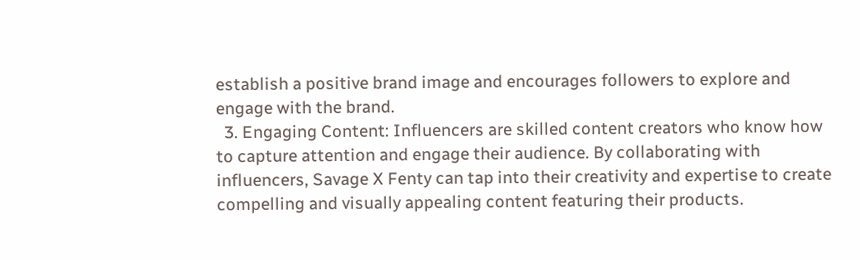establish a positive brand image and encourages followers to explore and engage with the brand.
  3. Engaging Content: Influencers are skilled content creators who know how to capture attention and engage their audience. By collaborating with influencers, Savage X Fenty can tap into their creativity and expertise to create compelling and visually appealing content featuring their products.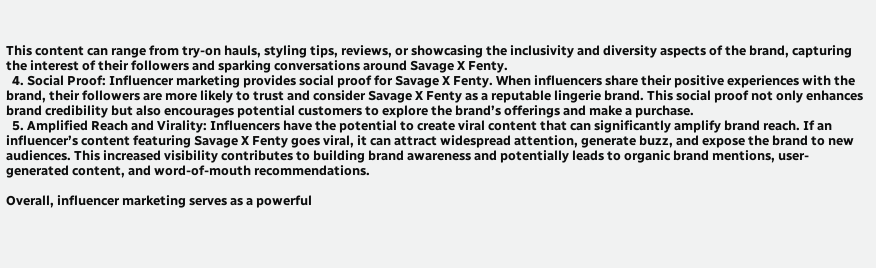This content can range from try-on hauls, styling tips, reviews, or showcasing the inclusivity and diversity aspects of the brand, capturing the interest of their followers and sparking conversations around Savage X Fenty.
  4. Social Proof: Influencer marketing provides social proof for Savage X Fenty. When influencers share their positive experiences with the brand, their followers are more likely to trust and consider Savage X Fenty as a reputable lingerie brand. This social proof not only enhances brand credibility but also encourages potential customers to explore the brand’s offerings and make a purchase.
  5. Amplified Reach and Virality: Influencers have the potential to create viral content that can significantly amplify brand reach. If an influencer’s content featuring Savage X Fenty goes viral, it can attract widespread attention, generate buzz, and expose the brand to new audiences. This increased visibility contributes to building brand awareness and potentially leads to organic brand mentions, user-generated content, and word-of-mouth recommendations.

Overall, influencer marketing serves as a powerful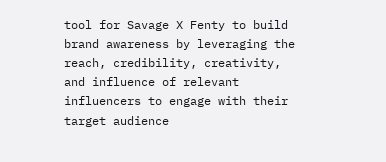tool for Savage X Fenty to build brand awareness by leveraging the reach, credibility, creativity, and influence of relevant influencers to engage with their target audience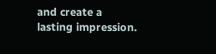and create a lasting impression.